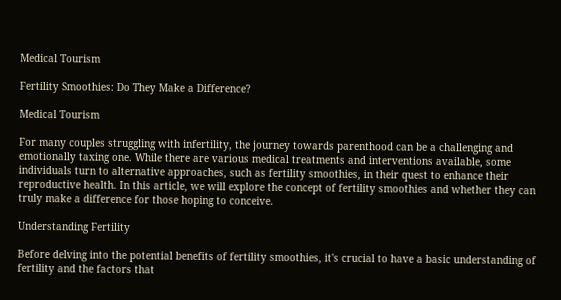Medical Tourism

Fertility Smoothies: Do They Make a Difference?

Medical Tourism

For many couples struggling with infertility, the journey towards parenthood can be a challenging and emotionally taxing one. While there are various medical treatments and interventions available, some individuals turn to alternative approaches, such as fertility smoothies, in their quest to enhance their reproductive health. In this article, we will explore the concept of fertility smoothies and whether they can truly make a difference for those hoping to conceive.

Understanding Fertility

Before delving into the potential benefits of fertility smoothies, it's crucial to have a basic understanding of fertility and the factors that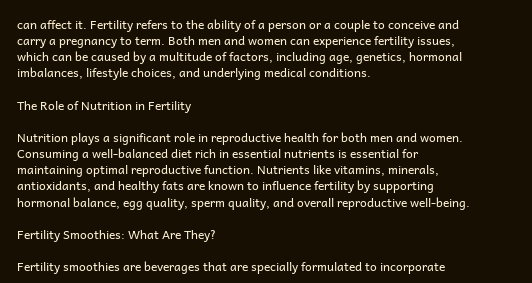can affect it. Fertility refers to the ability of a person or a couple to conceive and carry a pregnancy to term. Both men and women can experience fertility issues, which can be caused by a multitude of factors, including age, genetics, hormonal imbalances, lifestyle choices, and underlying medical conditions.

The Role of Nutrition in Fertility

Nutrition plays a significant role in reproductive health for both men and women. Consuming a well-balanced diet rich in essential nutrients is essential for maintaining optimal reproductive function. Nutrients like vitamins, minerals, antioxidants, and healthy fats are known to influence fertility by supporting hormonal balance, egg quality, sperm quality, and overall reproductive well-being.

Fertility Smoothies: What Are They?

Fertility smoothies are beverages that are specially formulated to incorporate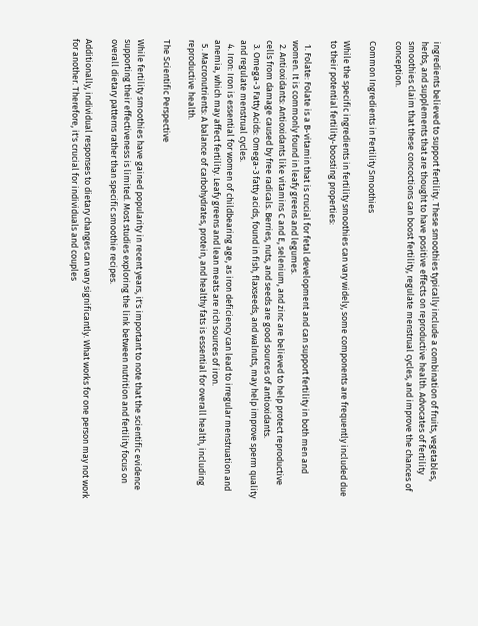ingredients believed to support fertility. These smoothies typically include a combination of fruits, vegetables, herbs, and supplements that are thought to have positive effects on reproductive health. Advocates of fertility smoothies claim that these concoctions can boost fertility, regulate menstrual cycles, and improve the chances of conception.

Common Ingredients in Fertility Smoothies

While the specific ingredients in fertility smoothies can vary widely, some components are frequently included due to their potential fertility-boosting properties:

  1. Folate: Folate is a B-vitamin that is crucial for fetal development and can support fertility in both men and women. It is commonly found in leafy greens and legumes.
  2. Antioxidants: Antioxidants like vitamins C and E, selenium, and zinc are believed to help protect reproductive cells from damage caused by free radicals. Berries, nuts, and seeds are good sources of antioxidants.
  3. Omega-3 Fatty Acids: Omega-3 fatty acids, found in fish, flaxseeds, and walnuts, may help improve sperm quality and regulate menstrual cycles.
  4. Iron: Iron is essential for women of childbearing age, as iron deficiency can lead to irregular menstruation and anemia, which may affect fertility. Leafy greens and lean meats are rich sources of iron.
  5. Macronutrients: A balance of carbohydrates, protein, and healthy fats is essential for overall health, including reproductive health.

The Scientific Perspective

While fertility smoothies have gained popularity in recent years, it's important to note that the scientific evidence supporting their effectiveness is limited. Most studies exploring the link between nutrition and fertility focus on overall dietary patterns rather than specific smoothie recipes.

Additionally, individual responses to dietary changes can vary significantly. What works for one person may not work for another. Therefore, it's crucial for individuals and couples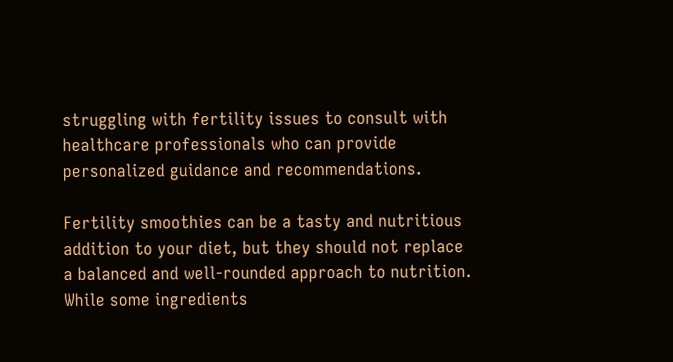struggling with fertility issues to consult with healthcare professionals who can provide personalized guidance and recommendations.

Fertility smoothies can be a tasty and nutritious addition to your diet, but they should not replace a balanced and well-rounded approach to nutrition. While some ingredients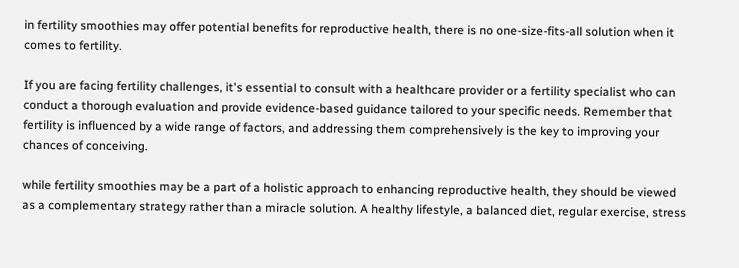in fertility smoothies may offer potential benefits for reproductive health, there is no one-size-fits-all solution when it comes to fertility.

If you are facing fertility challenges, it's essential to consult with a healthcare provider or a fertility specialist who can conduct a thorough evaluation and provide evidence-based guidance tailored to your specific needs. Remember that fertility is influenced by a wide range of factors, and addressing them comprehensively is the key to improving your chances of conceiving.

while fertility smoothies may be a part of a holistic approach to enhancing reproductive health, they should be viewed as a complementary strategy rather than a miracle solution. A healthy lifestyle, a balanced diet, regular exercise, stress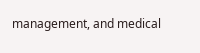management, and medical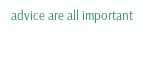advice are all important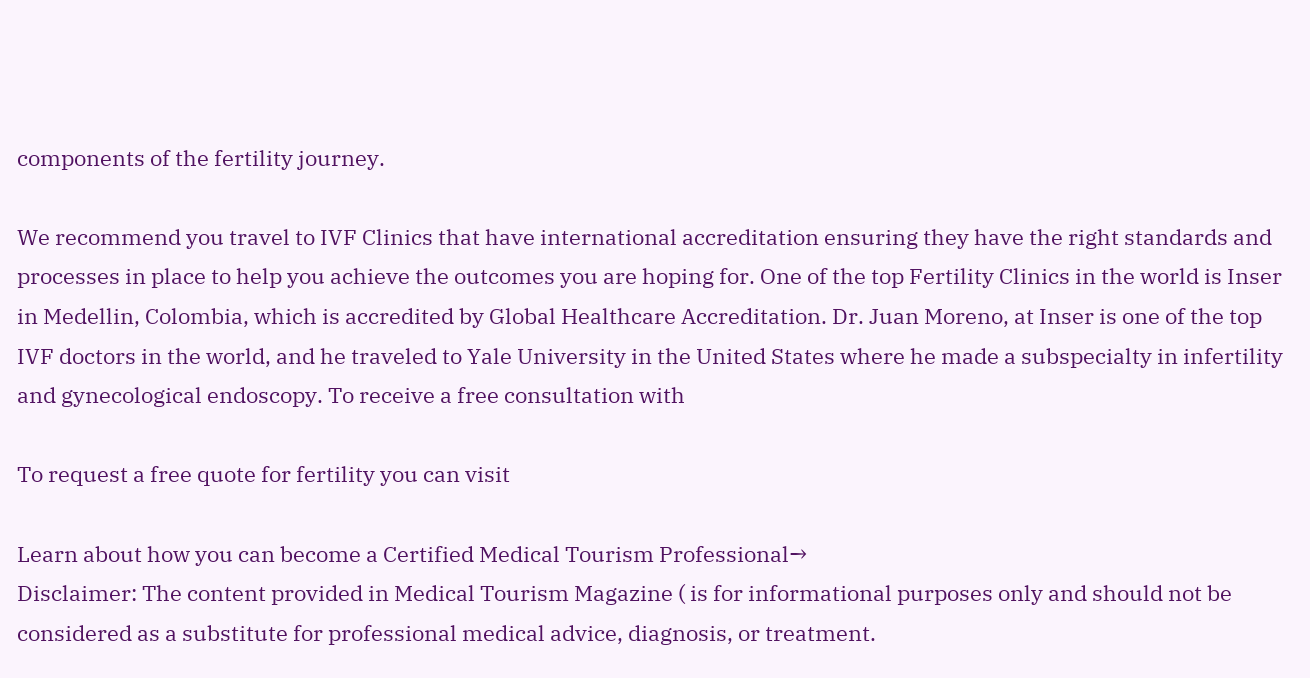components of the fertility journey.

We recommend you travel to IVF Clinics that have international accreditation ensuring they have the right standards and processes in place to help you achieve the outcomes you are hoping for. One of the top Fertility Clinics in the world is Inser in Medellin, Colombia, which is accredited by Global Healthcare Accreditation. Dr. Juan Moreno, at Inser is one of the top IVF doctors in the world, and he traveled to Yale University in the United States where he made a subspecialty in infertility and gynecological endoscopy. To receive a free consultation with

To request a free quote for fertility you can visit

Learn about how you can become a Certified Medical Tourism Professional→
Disclaimer: The content provided in Medical Tourism Magazine ( is for informational purposes only and should not be considered as a substitute for professional medical advice, diagnosis, or treatment.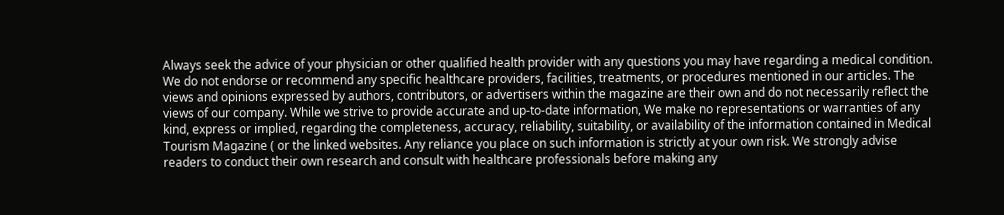Always seek the advice of your physician or other qualified health provider with any questions you may have regarding a medical condition. We do not endorse or recommend any specific healthcare providers, facilities, treatments, or procedures mentioned in our articles. The views and opinions expressed by authors, contributors, or advertisers within the magazine are their own and do not necessarily reflect the views of our company. While we strive to provide accurate and up-to-date information, We make no representations or warranties of any kind, express or implied, regarding the completeness, accuracy, reliability, suitability, or availability of the information contained in Medical Tourism Magazine ( or the linked websites. Any reliance you place on such information is strictly at your own risk. We strongly advise readers to conduct their own research and consult with healthcare professionals before making any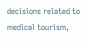decisions related to medical tourism,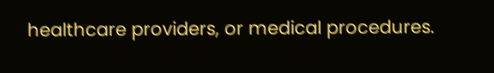healthcare providers, or medical procedures.